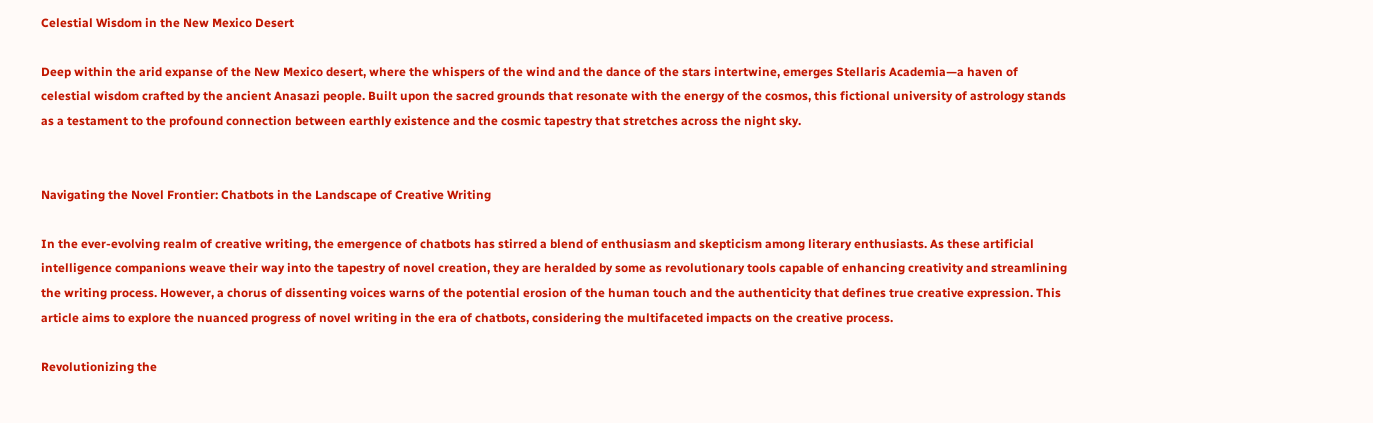Celestial Wisdom in the New Mexico Desert

Deep within the arid expanse of the New Mexico desert, where the whispers of the wind and the dance of the stars intertwine, emerges Stellaris Academia—a haven of celestial wisdom crafted by the ancient Anasazi people. Built upon the sacred grounds that resonate with the energy of the cosmos, this fictional university of astrology stands as a testament to the profound connection between earthly existence and the cosmic tapestry that stretches across the night sky.


Navigating the Novel Frontier: Chatbots in the Landscape of Creative Writing

In the ever-evolving realm of creative writing, the emergence of chatbots has stirred a blend of enthusiasm and skepticism among literary enthusiasts. As these artificial intelligence companions weave their way into the tapestry of novel creation, they are heralded by some as revolutionary tools capable of enhancing creativity and streamlining the writing process. However, a chorus of dissenting voices warns of the potential erosion of the human touch and the authenticity that defines true creative expression. This article aims to explore the nuanced progress of novel writing in the era of chatbots, considering the multifaceted impacts on the creative process.

Revolutionizing the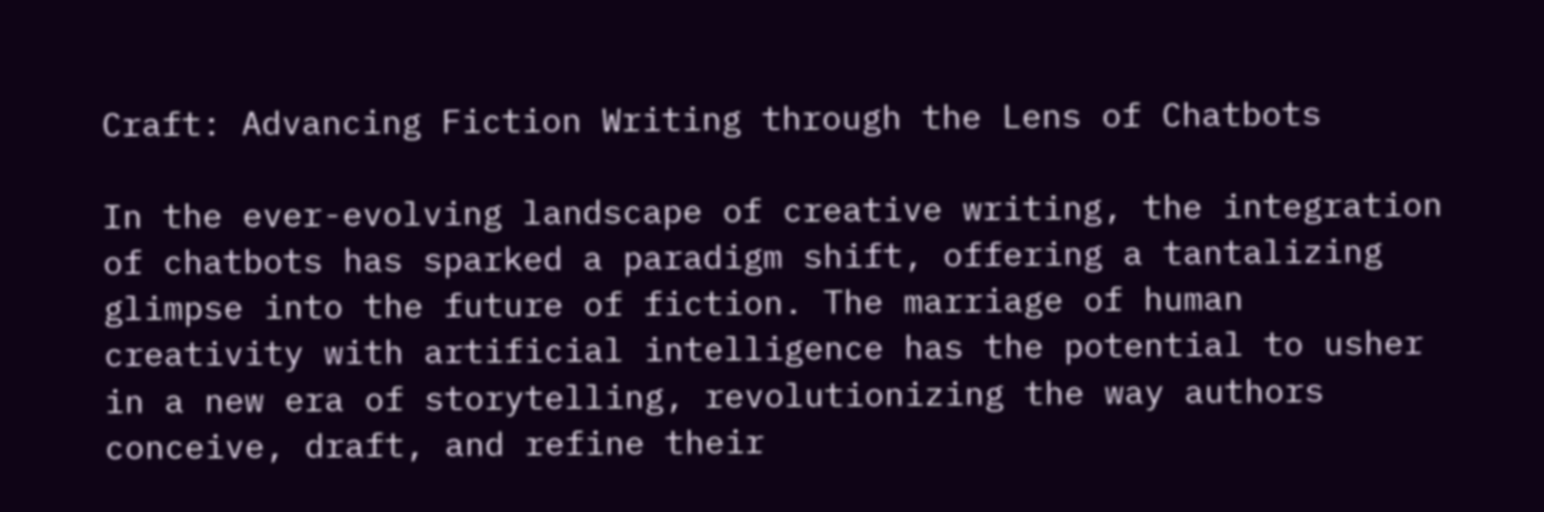Craft: Advancing Fiction Writing through the Lens of Chatbots

In the ever-evolving landscape of creative writing, the integration of chatbots has sparked a paradigm shift, offering a tantalizing glimpse into the future of fiction. The marriage of human creativity with artificial intelligence has the potential to usher in a new era of storytelling, revolutionizing the way authors conceive, draft, and refine their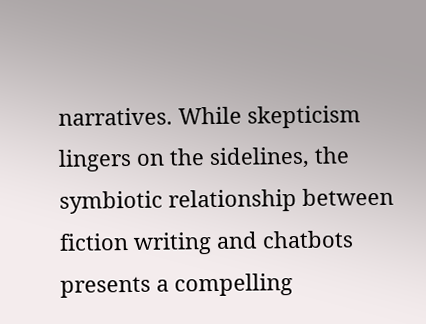narratives. While skepticism lingers on the sidelines, the symbiotic relationship between fiction writing and chatbots presents a compelling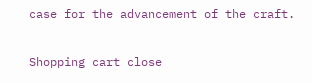case for the advancement of the craft.

Shopping cart close